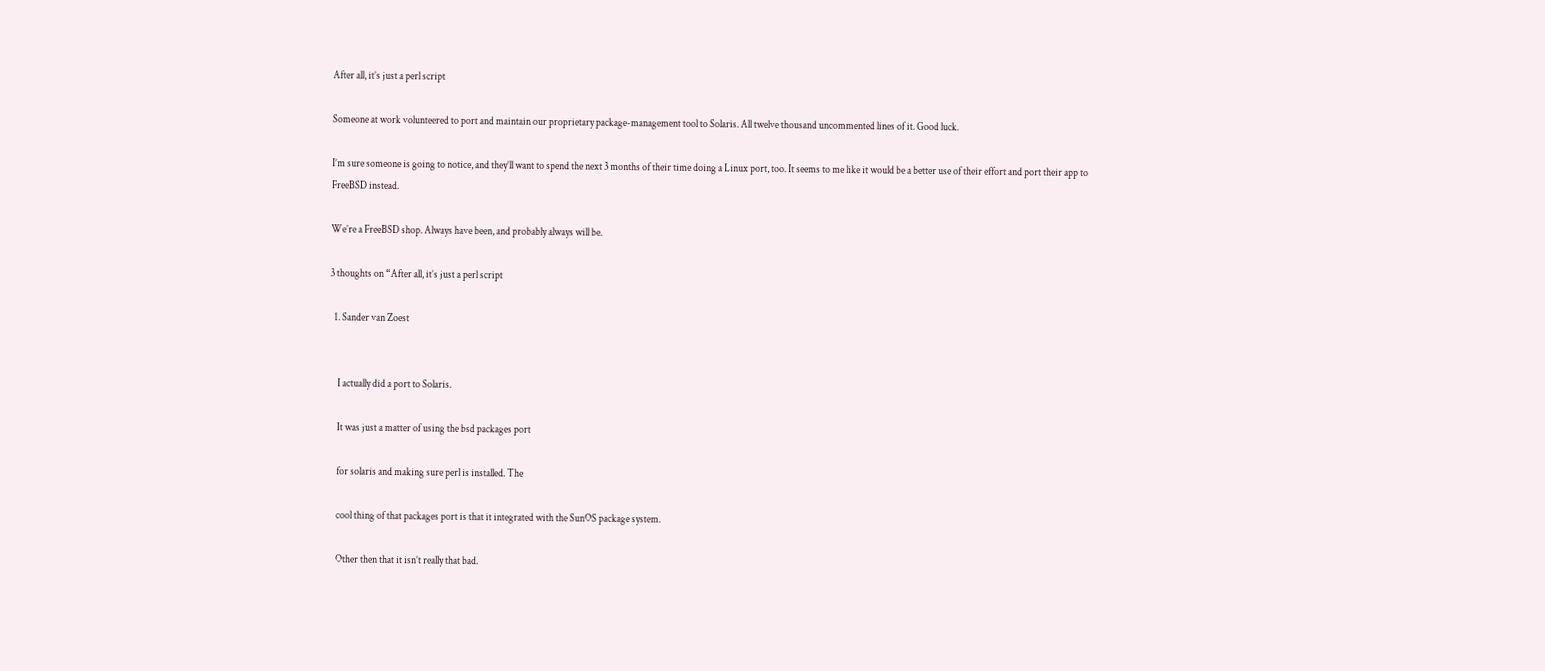After all, it’s just a perl script

Someone at work volunteered to port and maintain our proprietary package-management tool to Solaris. All twelve thousand uncommented lines of it. Good luck.

I’m sure someone is going to notice, and they’ll want to spend the next 3 months of their time doing a Linux port, too. It seems to me like it would be a better use of their effort and port their app to FreeBSD instead.

We’re a FreeBSD shop. Always have been, and probably always will be.

3 thoughts on “After all, it’s just a perl script

  1. Sander van Zoest


    I actually did a port to Solaris.

    It was just a matter of using the bsd packages port

    for solaris and making sure perl is installed. The

    cool thing of that packages port is that it integrated with the SunOS package system.

    Other then that it isn’t really that bad.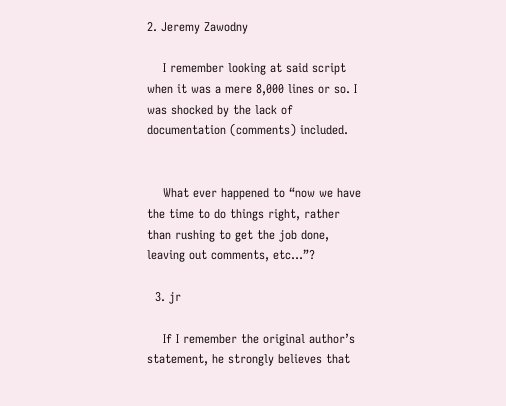2. Jeremy Zawodny

    I remember looking at said script when it was a mere 8,000 lines or so. I was shocked by the lack of documentation (comments) included.


    What ever happened to “now we have the time to do things right, rather than rushing to get the job done, leaving out comments, etc…”?

  3. jr

    If I remember the original author’s statement, he strongly believes that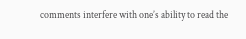comments interfere with one’s ability to read the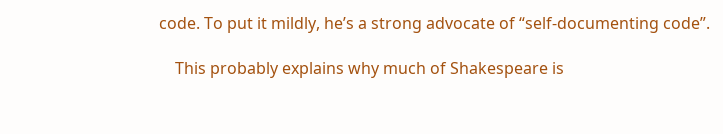code. To put it mildly, he’s a strong advocate of “self-documenting code”.

    This probably explains why much of Shakespeare is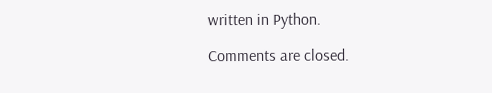written in Python.

Comments are closed.